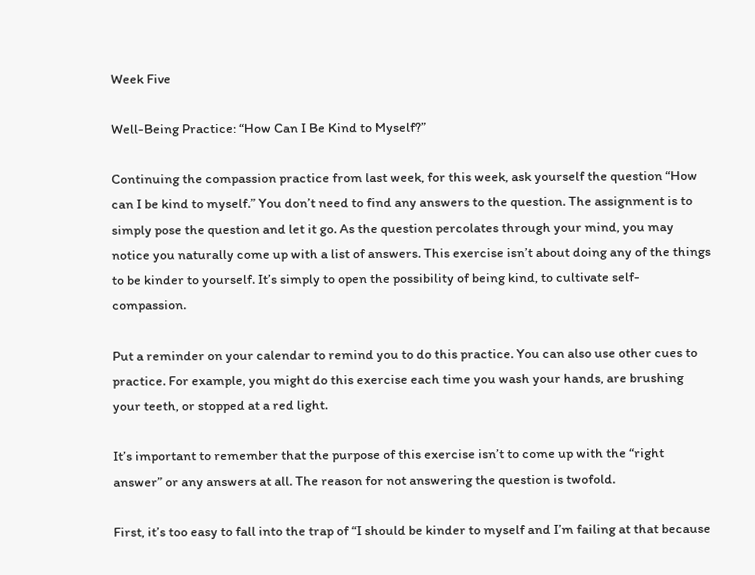Week Five

Well-Being Practice: “How Can I Be Kind to Myself?”

Continuing the compassion practice from last week, for this week, ask yourself the question “How can I be kind to myself.” You don’t need to find any answers to the question. The assignment is to simply pose the question and let it go. As the question percolates through your mind, you may notice you naturally come up with a list of answers. This exercise isn’t about doing any of the things to be kinder to yourself. It’s simply to open the possibility of being kind, to cultivate self-compassion.

Put a reminder on your calendar to remind you to do this practice. You can also use other cues to practice. For example, you might do this exercise each time you wash your hands, are brushing your teeth, or stopped at a red light.

It’s important to remember that the purpose of this exercise isn’t to come up with the “right answer” or any answers at all. The reason for not answering the question is twofold.

First, it’s too easy to fall into the trap of “I should be kinder to myself and I’m failing at that because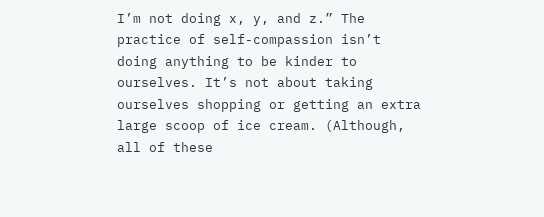I’m not doing x, y, and z.” The practice of self-compassion isn’t doing anything to be kinder to ourselves. It’s not about taking ourselves shopping or getting an extra large scoop of ice cream. (Although, all of these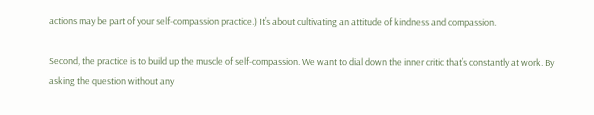actions may be part of your self-compassion practice.) It’s about cultivating an attitude of kindness and compassion.

Second, the practice is to build up the muscle of self-compassion. We want to dial down the inner critic that’s constantly at work. By asking the question without any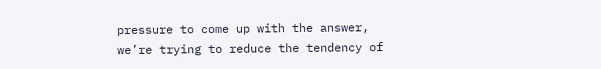pressure to come up with the answer, we’re trying to reduce the tendency of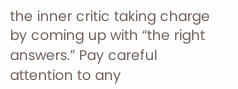the inner critic taking charge by coming up with “the right answers.” Pay careful attention to any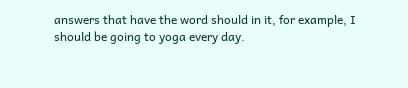answers that have the word should in it, for example, I should be going to yoga every day.